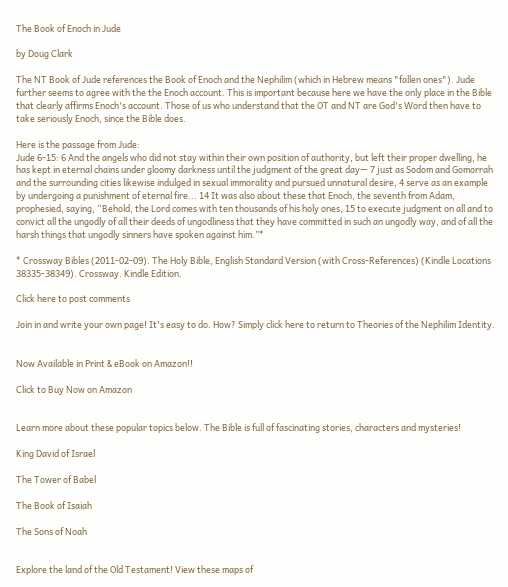The Book of Enoch in Jude

by Doug Clark

The NT Book of Jude references the Book of Enoch and the Nephilim (which in Hebrew means "fallen ones"). Jude further seems to agree with the the Enoch account. This is important because here we have the only place in the Bible that clearly affirms Enoch's account. Those of us who understand that the OT and NT are God's Word then have to take seriously Enoch, since the Bible does.

Here is the passage from Jude:
Jude 6-15: 6 And the angels who did not stay within their own position of authority, but left their proper dwelling, he has kept in eternal chains under gloomy darkness until the judgment of the great day— 7 just as Sodom and Gomorrah and the surrounding cities likewise indulged in sexual immorality and pursued unnatural desire, 4 serve as an example by undergoing a punishment of eternal fire... 14 It was also about these that Enoch, the seventh from Adam, prophesied, saying, “Behold, the Lord comes with ten thousands of his holy ones, 15 to execute judgment on all and to convict all the ungodly of all their deeds of ungodliness that they have committed in such an ungodly way, and of all the harsh things that ungodly sinners have spoken against him.”*

* Crossway Bibles (2011-02-09). The Holy Bible, English Standard Version (with Cross-References) (Kindle Locations 38335-38349). Crossway. Kindle Edition.

Click here to post comments

Join in and write your own page! It's easy to do. How? Simply click here to return to Theories of the Nephilim Identity.


Now Available in Print & eBook on Amazon!!

Click to Buy Now on Amazon


Learn more about these popular topics below. The Bible is full of fascinating stories, characters and mysteries!

King David of Israel

The Tower of Babel

The Book of Isaiah

The Sons of Noah


Explore the land of the Old Testament! View these maps of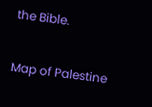the Bible.

Map of Palestine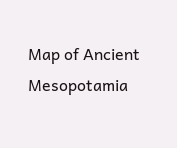Map of Ancient Mesopotamia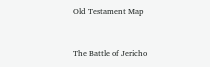Old Testament Map


The Battle of Jericho